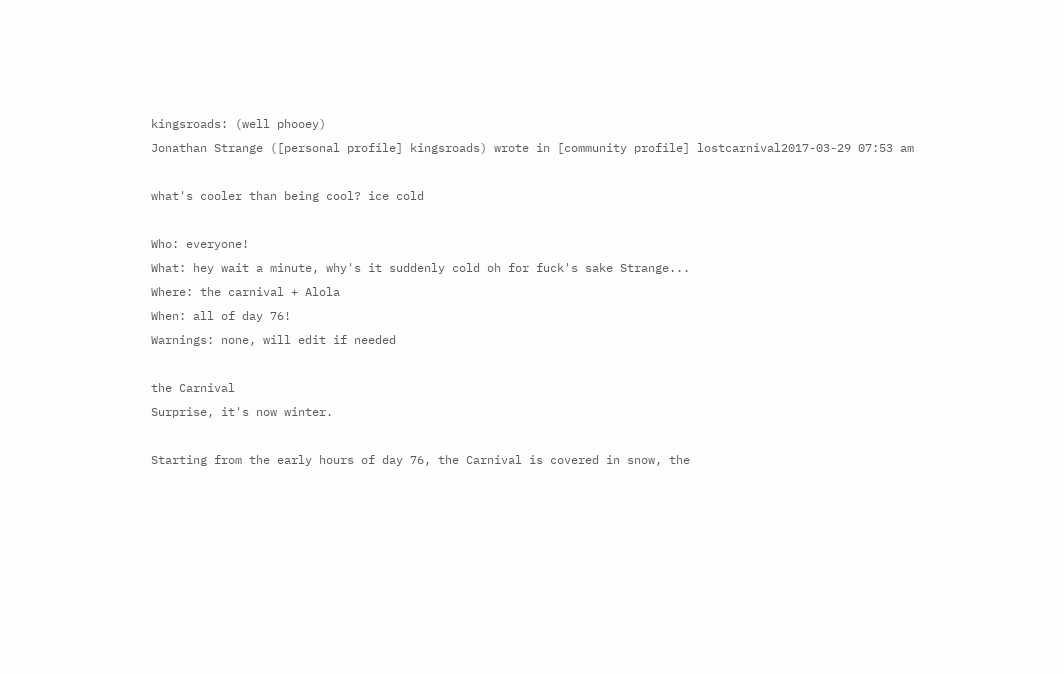kingsroads: (well phooey)
Jonathan Strange ([personal profile] kingsroads) wrote in [community profile] lostcarnival2017-03-29 07:53 am

what's cooler than being cool? ice cold

Who: everyone!
What: hey wait a minute, why's it suddenly cold oh for fuck's sake Strange...
Where: the carnival + Alola
When: all of day 76!
Warnings: none, will edit if needed

the Carnival
Surprise, it's now winter.

Starting from the early hours of day 76, the Carnival is covered in snow, the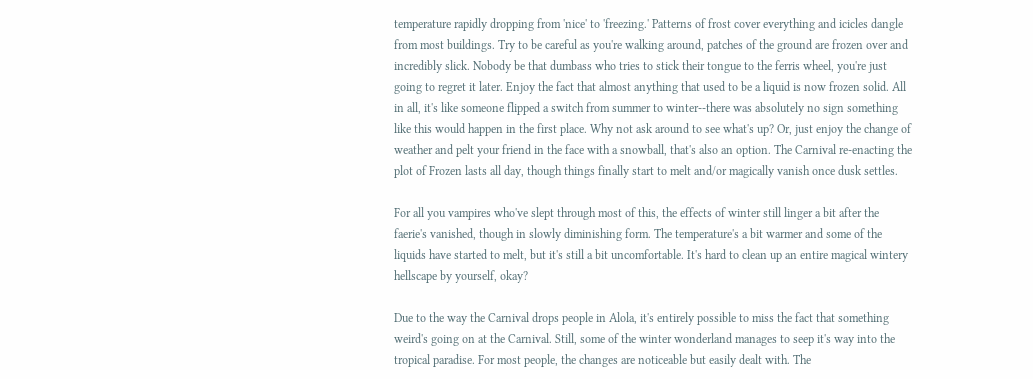temperature rapidly dropping from 'nice' to 'freezing.' Patterns of frost cover everything and icicles dangle from most buildings. Try to be careful as you're walking around, patches of the ground are frozen over and incredibly slick. Nobody be that dumbass who tries to stick their tongue to the ferris wheel, you're just going to regret it later. Enjoy the fact that almost anything that used to be a liquid is now frozen solid. All in all, it's like someone flipped a switch from summer to winter--there was absolutely no sign something like this would happen in the first place. Why not ask around to see what's up? Or, just enjoy the change of weather and pelt your friend in the face with a snowball, that's also an option. The Carnival re-enacting the plot of Frozen lasts all day, though things finally start to melt and/or magically vanish once dusk settles.

For all you vampires who've slept through most of this, the effects of winter still linger a bit after the faerie's vanished, though in slowly diminishing form. The temperature's a bit warmer and some of the liquids have started to melt, but it's still a bit uncomfortable. It's hard to clean up an entire magical wintery hellscape by yourself, okay?

Due to the way the Carnival drops people in Alola, it's entirely possible to miss the fact that something weird's going on at the Carnival. Still, some of the winter wonderland manages to seep it's way into the tropical paradise. For most people, the changes are noticeable but easily dealt with. The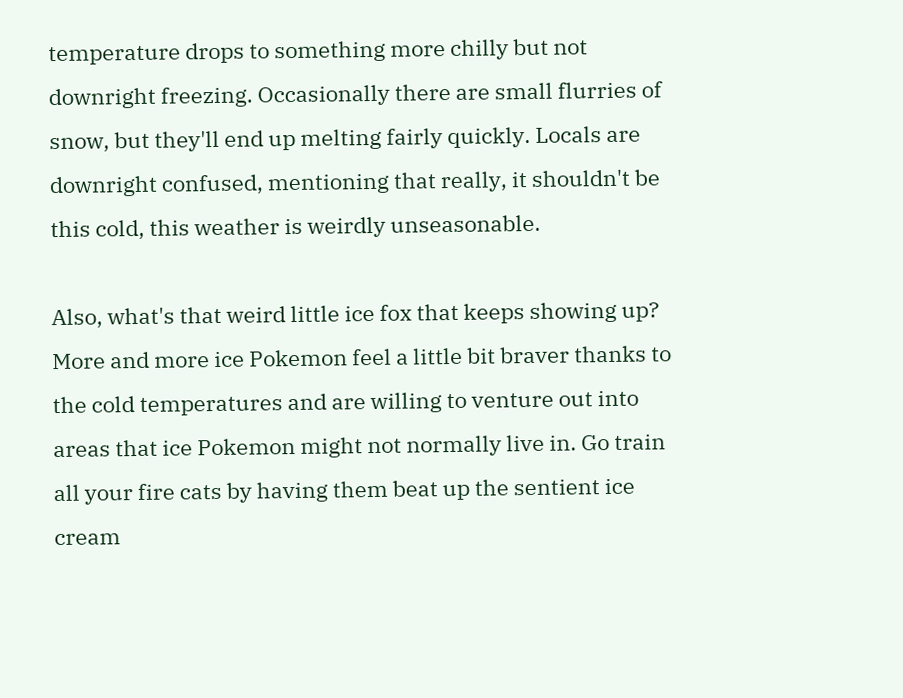temperature drops to something more chilly but not downright freezing. Occasionally there are small flurries of snow, but they'll end up melting fairly quickly. Locals are downright confused, mentioning that really, it shouldn't be this cold, this weather is weirdly unseasonable.

Also, what's that weird little ice fox that keeps showing up? More and more ice Pokemon feel a little bit braver thanks to the cold temperatures and are willing to venture out into areas that ice Pokemon might not normally live in. Go train all your fire cats by having them beat up the sentient ice cream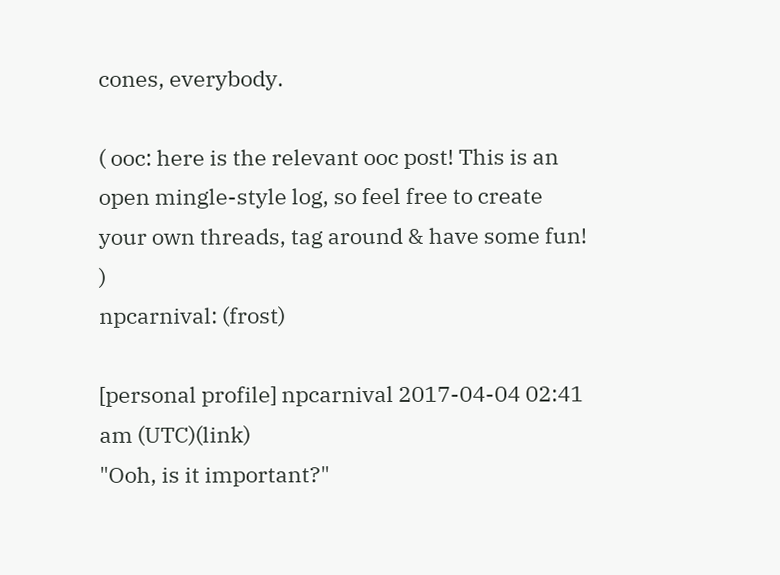cones, everybody.

( ooc: here is the relevant ooc post! This is an open mingle-style log, so feel free to create your own threads, tag around & have some fun! )
npcarnival: (frost)

[personal profile] npcarnival 2017-04-04 02:41 am (UTC)(link)
"Ooh, is it important?"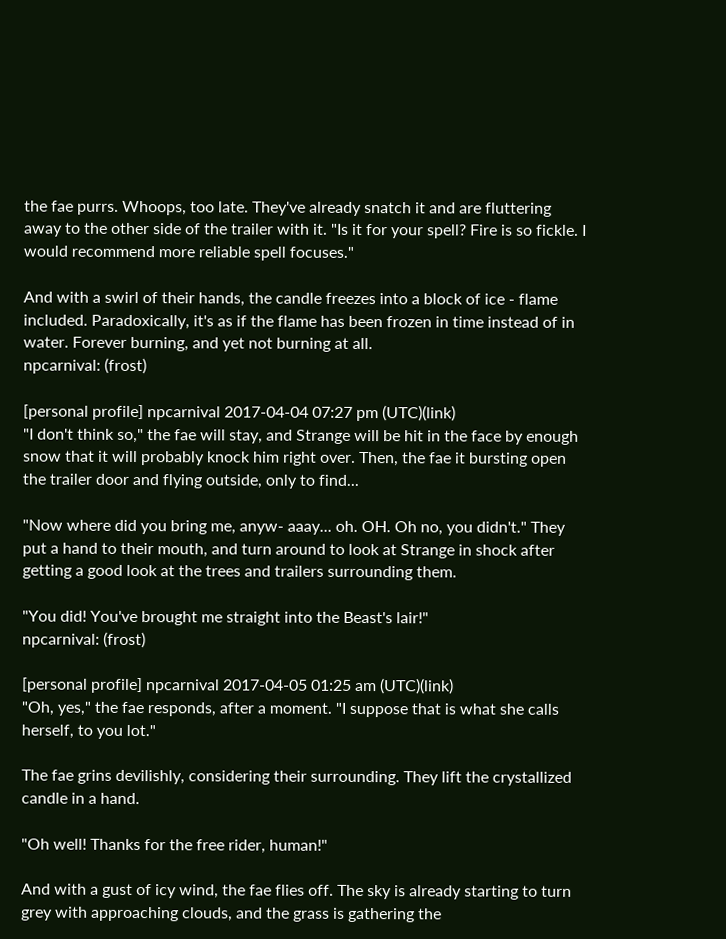the fae purrs. Whoops, too late. They've already snatch it and are fluttering away to the other side of the trailer with it. "Is it for your spell? Fire is so fickle. I would recommend more reliable spell focuses."

And with a swirl of their hands, the candle freezes into a block of ice - flame included. Paradoxically, it's as if the flame has been frozen in time instead of in water. Forever burning, and yet not burning at all.
npcarnival: (frost)

[personal profile] npcarnival 2017-04-04 07:27 pm (UTC)(link)
"I don't think so," the fae will stay, and Strange will be hit in the face by enough snow that it will probably knock him right over. Then, the fae it bursting open the trailer door and flying outside, only to find...

"Now where did you bring me, anyw- aaay... oh. OH. Oh no, you didn't." They put a hand to their mouth, and turn around to look at Strange in shock after getting a good look at the trees and trailers surrounding them.

"You did! You've brought me straight into the Beast's lair!"
npcarnival: (frost)

[personal profile] npcarnival 2017-04-05 01:25 am (UTC)(link)
"Oh, yes," the fae responds, after a moment. "I suppose that is what she calls herself, to you lot."

The fae grins devilishly, considering their surrounding. They lift the crystallized candle in a hand.

"Oh well! Thanks for the free rider, human!"

And with a gust of icy wind, the fae flies off. The sky is already starting to turn grey with approaching clouds, and the grass is gathering the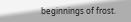beginnings of frost.